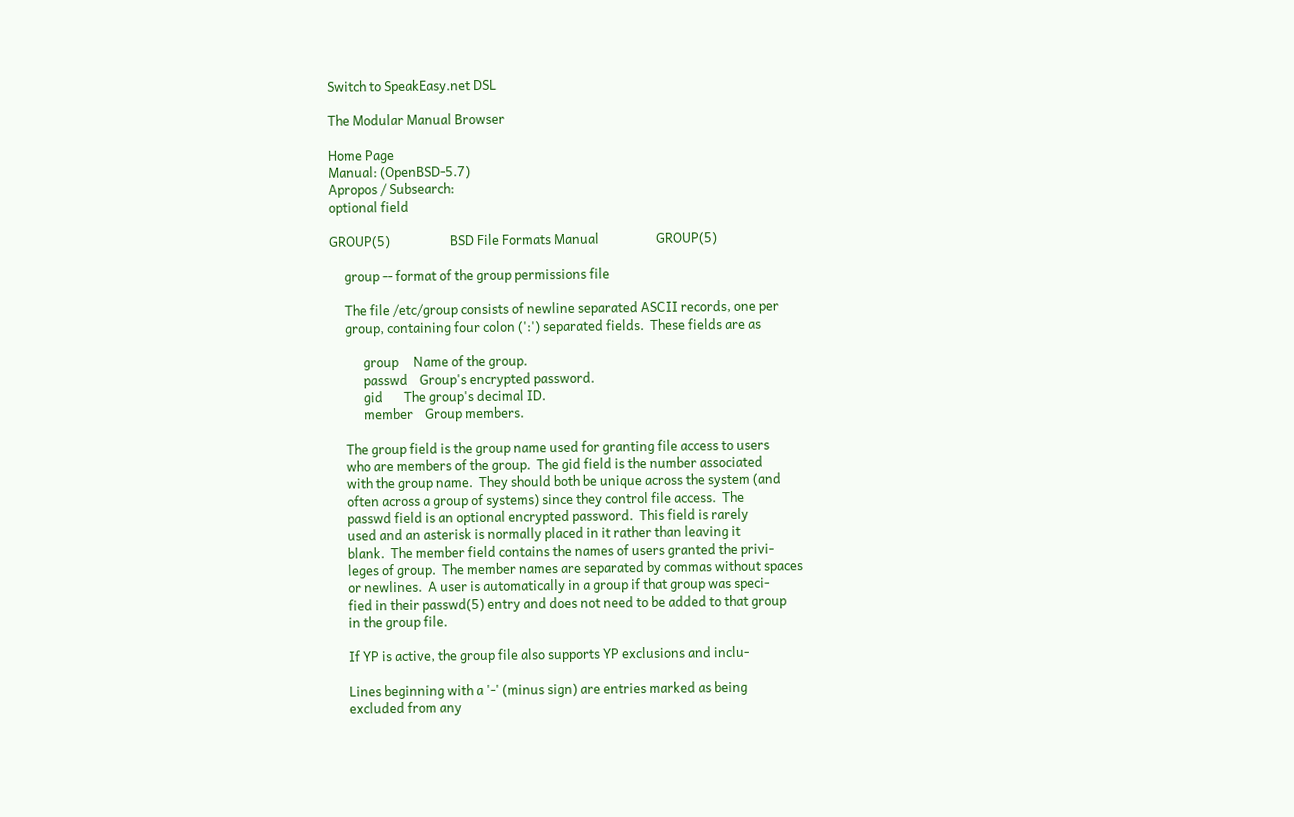Switch to SpeakEasy.net DSL

The Modular Manual Browser

Home Page
Manual: (OpenBSD-5.7)
Apropos / Subsearch:
optional field

GROUP(5)                    BSD File Formats Manual                   GROUP(5)

     group -- format of the group permissions file

     The file /etc/group consists of newline separated ASCII records, one per
     group, containing four colon (':') separated fields.  These fields are as

           group     Name of the group.
           passwd    Group's encrypted password.
           gid       The group's decimal ID.
           member    Group members.

     The group field is the group name used for granting file access to users
     who are members of the group.  The gid field is the number associated
     with the group name.  They should both be unique across the system (and
     often across a group of systems) since they control file access.  The
     passwd field is an optional encrypted password.  This field is rarely
     used and an asterisk is normally placed in it rather than leaving it
     blank.  The member field contains the names of users granted the privi-
     leges of group.  The member names are separated by commas without spaces
     or newlines.  A user is automatically in a group if that group was speci-
     fied in their passwd(5) entry and does not need to be added to that group
     in the group file.

     If YP is active, the group file also supports YP exclusions and inclu-

     Lines beginning with a '-' (minus sign) are entries marked as being
     excluded from any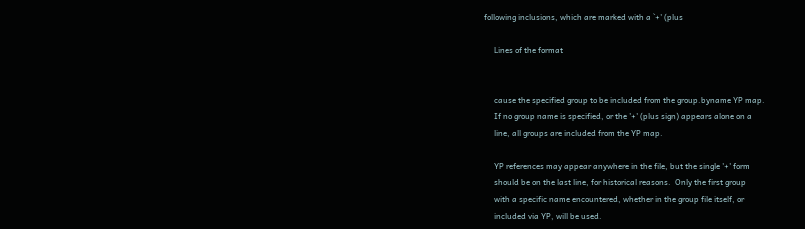following inclusions, which are marked with a `+' (plus

     Lines of the format


     cause the specified group to be included from the group.byname YP map.
     If no group name is specified, or the '+' (plus sign) appears alone on a
     line, all groups are included from the YP map.

     YP references may appear anywhere in the file, but the single '+' form
     should be on the last line, for historical reasons.  Only the first group
     with a specific name encountered, whether in the group file itself, or
     included via YP, will be used.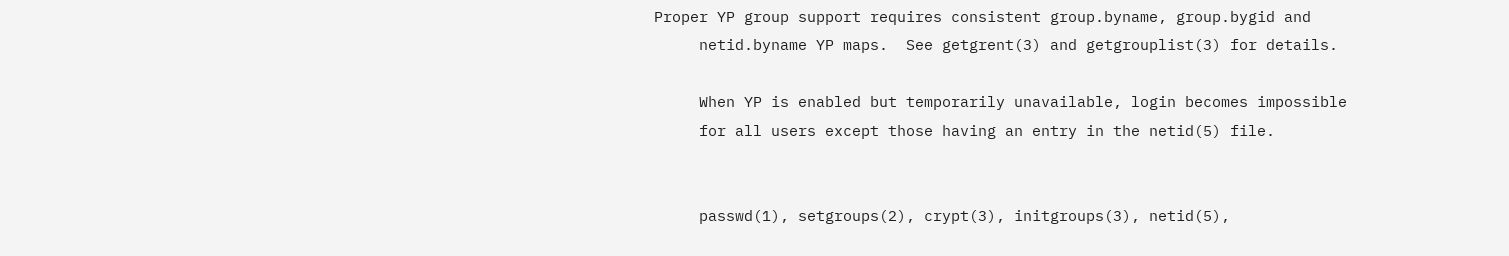Proper YP group support requires consistent group.byname, group.bygid and
     netid.byname YP maps.  See getgrent(3) and getgrouplist(3) for details.

     When YP is enabled but temporarily unavailable, login becomes impossible
     for all users except those having an entry in the netid(5) file.


     passwd(1), setgroups(2), crypt(3), initgroups(3), netid(5),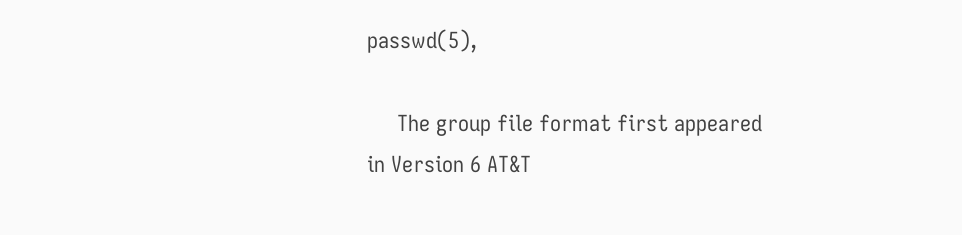passwd(5),

     The group file format first appeared in Version 6 AT&T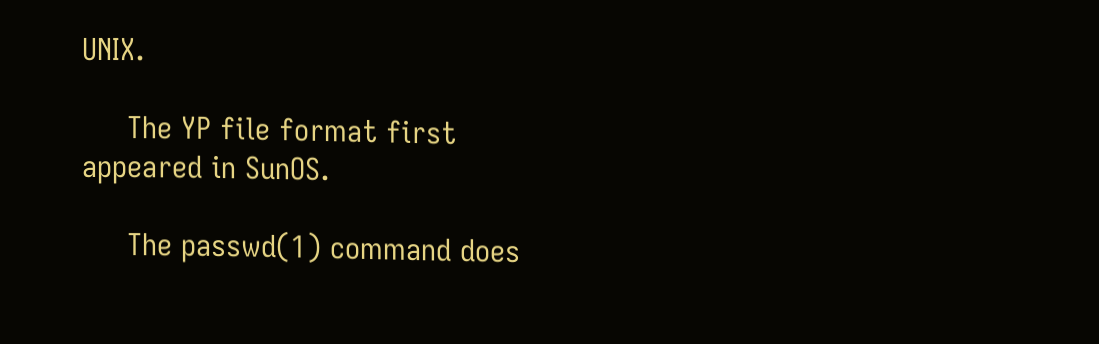UNIX.

     The YP file format first appeared in SunOS.

     The passwd(1) command does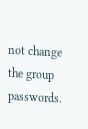not change the group passwords.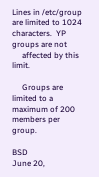Lines in /etc/group are limited to 1024 characters.  YP groups are not
     affected by this limit.

     Groups are limited to a maximum of 200 members per group.

BSD                              June 20,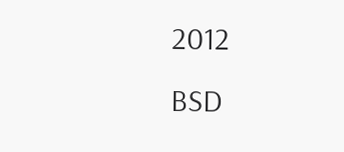2012                             BSD